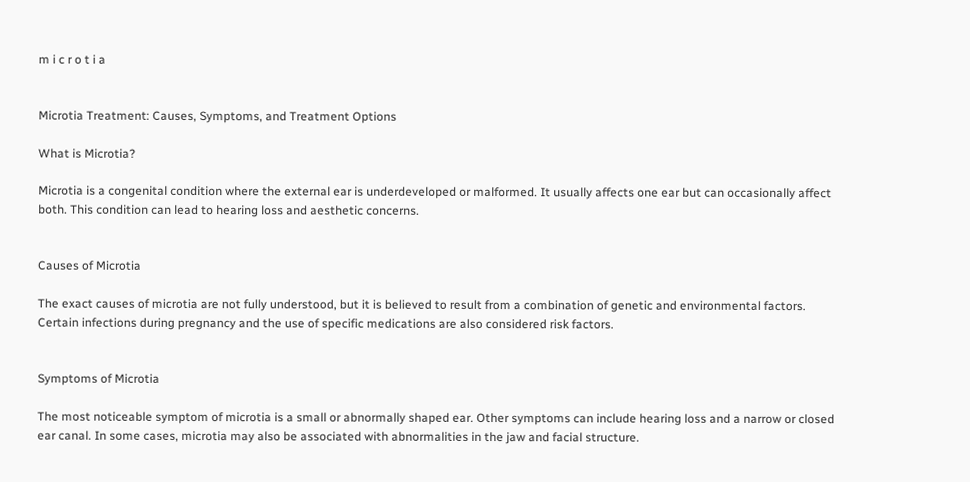m i c r o t i a


Microtia Treatment: Causes, Symptoms, and Treatment Options

What is Microtia?

Microtia is a congenital condition where the external ear is underdeveloped or malformed. It usually affects one ear but can occasionally affect both. This condition can lead to hearing loss and aesthetic concerns.


Causes of Microtia

The exact causes of microtia are not fully understood, but it is believed to result from a combination of genetic and environmental factors. Certain infections during pregnancy and the use of specific medications are also considered risk factors.


Symptoms of Microtia

The most noticeable symptom of microtia is a small or abnormally shaped ear. Other symptoms can include hearing loss and a narrow or closed ear canal. In some cases, microtia may also be associated with abnormalities in the jaw and facial structure.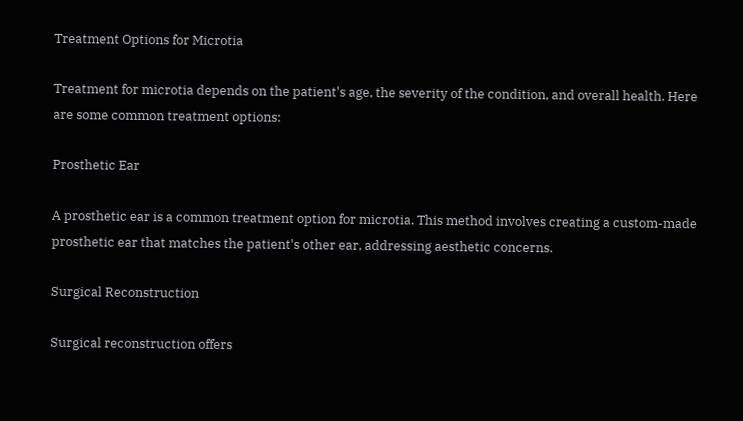Treatment Options for Microtia

Treatment for microtia depends on the patient's age, the severity of the condition, and overall health. Here are some common treatment options:

Prosthetic Ear

A prosthetic ear is a common treatment option for microtia. This method involves creating a custom-made prosthetic ear that matches the patient's other ear, addressing aesthetic concerns.

Surgical Reconstruction

Surgical reconstruction offers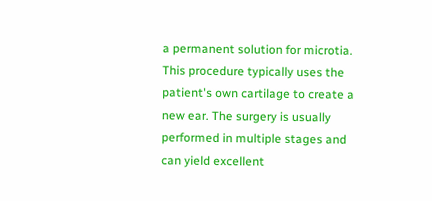a permanent solution for microtia. This procedure typically uses the patient's own cartilage to create a new ear. The surgery is usually performed in multiple stages and can yield excellent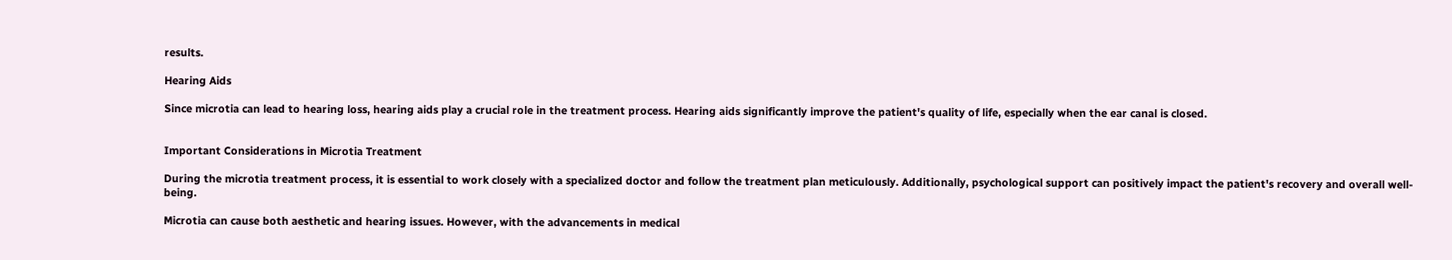results.

Hearing Aids

Since microtia can lead to hearing loss, hearing aids play a crucial role in the treatment process. Hearing aids significantly improve the patient's quality of life, especially when the ear canal is closed.


Important Considerations in Microtia Treatment

During the microtia treatment process, it is essential to work closely with a specialized doctor and follow the treatment plan meticulously. Additionally, psychological support can positively impact the patient's recovery and overall well-being.

Microtia can cause both aesthetic and hearing issues. However, with the advancements in medical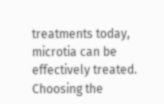treatments today, microtia can be effectively treated. Choosing the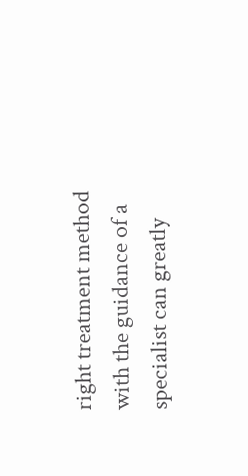right treatment method with the guidance of a specialist can greatly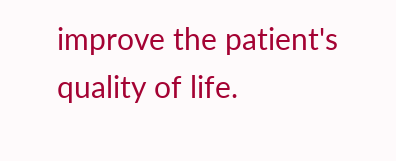improve the patient's quality of life.